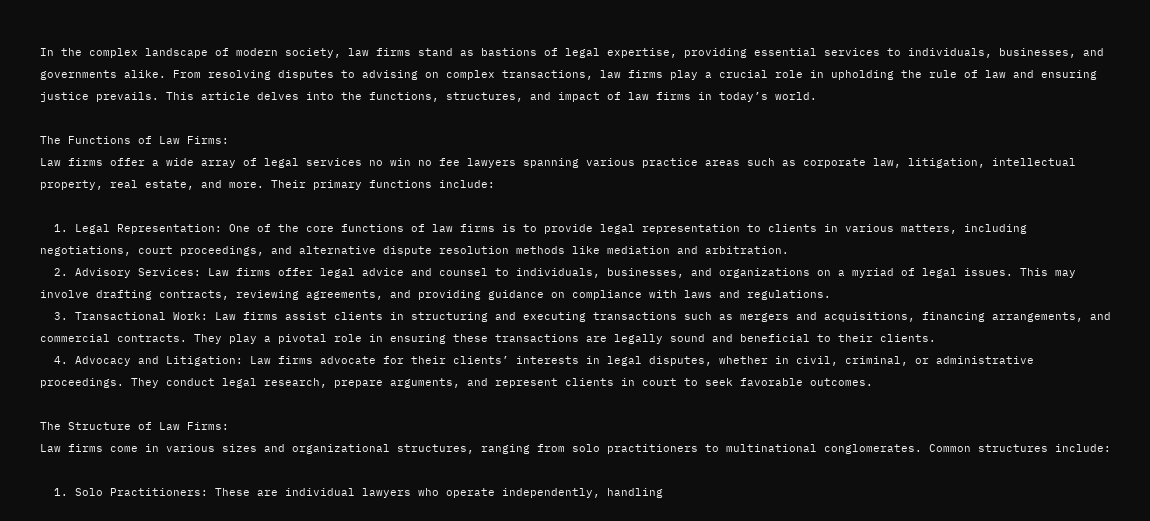In the complex landscape of modern society, law firms stand as bastions of legal expertise, providing essential services to individuals, businesses, and governments alike. From resolving disputes to advising on complex transactions, law firms play a crucial role in upholding the rule of law and ensuring justice prevails. This article delves into the functions, structures, and impact of law firms in today’s world.

The Functions of Law Firms:
Law firms offer a wide array of legal services no win no fee lawyers spanning various practice areas such as corporate law, litigation, intellectual property, real estate, and more. Their primary functions include:

  1. Legal Representation: One of the core functions of law firms is to provide legal representation to clients in various matters, including negotiations, court proceedings, and alternative dispute resolution methods like mediation and arbitration.
  2. Advisory Services: Law firms offer legal advice and counsel to individuals, businesses, and organizations on a myriad of legal issues. This may involve drafting contracts, reviewing agreements, and providing guidance on compliance with laws and regulations.
  3. Transactional Work: Law firms assist clients in structuring and executing transactions such as mergers and acquisitions, financing arrangements, and commercial contracts. They play a pivotal role in ensuring these transactions are legally sound and beneficial to their clients.
  4. Advocacy and Litigation: Law firms advocate for their clients’ interests in legal disputes, whether in civil, criminal, or administrative proceedings. They conduct legal research, prepare arguments, and represent clients in court to seek favorable outcomes.

The Structure of Law Firms:
Law firms come in various sizes and organizational structures, ranging from solo practitioners to multinational conglomerates. Common structures include:

  1. Solo Practitioners: These are individual lawyers who operate independently, handling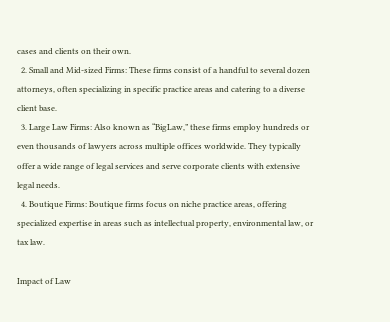cases and clients on their own.
  2. Small and Mid-sized Firms: These firms consist of a handful to several dozen attorneys, often specializing in specific practice areas and catering to a diverse client base.
  3. Large Law Firms: Also known as “BigLaw,” these firms employ hundreds or even thousands of lawyers across multiple offices worldwide. They typically offer a wide range of legal services and serve corporate clients with extensive legal needs.
  4. Boutique Firms: Boutique firms focus on niche practice areas, offering specialized expertise in areas such as intellectual property, environmental law, or tax law.

Impact of Law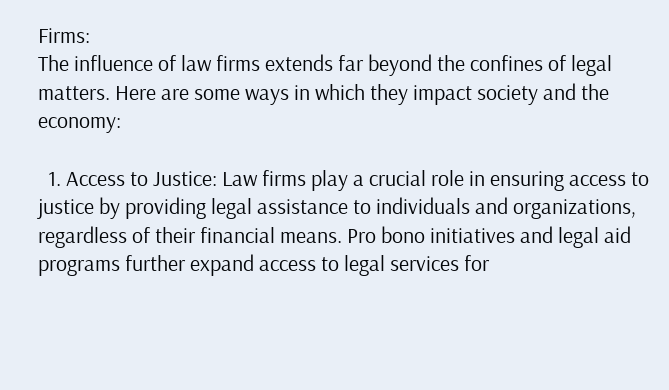Firms:
The influence of law firms extends far beyond the confines of legal matters. Here are some ways in which they impact society and the economy:

  1. Access to Justice: Law firms play a crucial role in ensuring access to justice by providing legal assistance to individuals and organizations, regardless of their financial means. Pro bono initiatives and legal aid programs further expand access to legal services for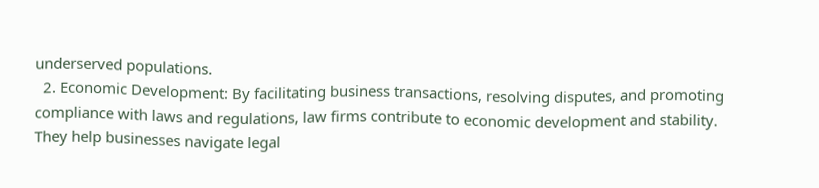underserved populations.
  2. Economic Development: By facilitating business transactions, resolving disputes, and promoting compliance with laws and regulations, law firms contribute to economic development and stability. They help businesses navigate legal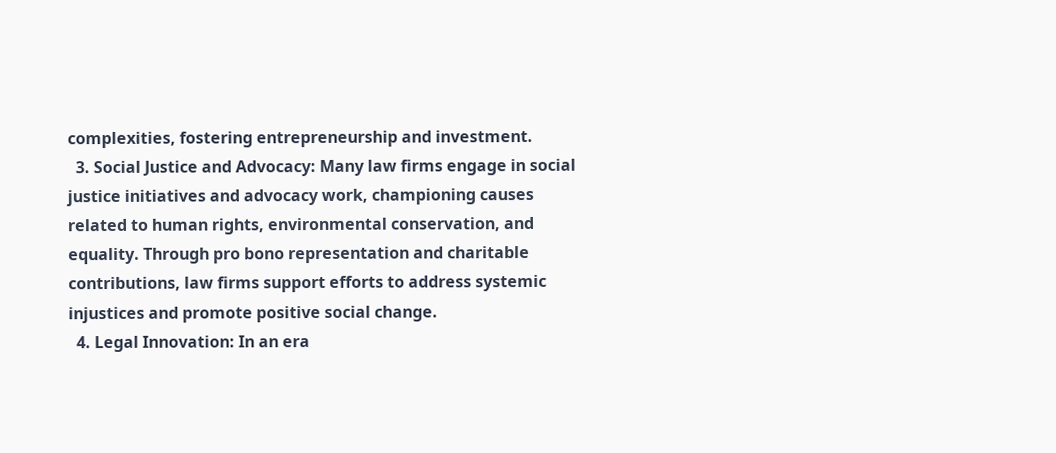complexities, fostering entrepreneurship and investment.
  3. Social Justice and Advocacy: Many law firms engage in social justice initiatives and advocacy work, championing causes related to human rights, environmental conservation, and equality. Through pro bono representation and charitable contributions, law firms support efforts to address systemic injustices and promote positive social change.
  4. Legal Innovation: In an era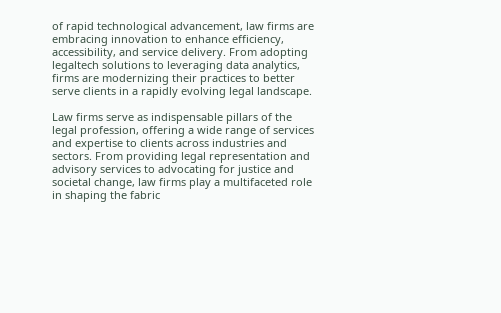of rapid technological advancement, law firms are embracing innovation to enhance efficiency, accessibility, and service delivery. From adopting legaltech solutions to leveraging data analytics, firms are modernizing their practices to better serve clients in a rapidly evolving legal landscape.

Law firms serve as indispensable pillars of the legal profession, offering a wide range of services and expertise to clients across industries and sectors. From providing legal representation and advisory services to advocating for justice and societal change, law firms play a multifaceted role in shaping the fabric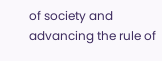of society and advancing the rule of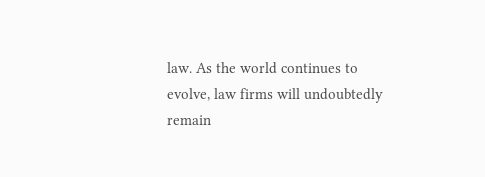law. As the world continues to evolve, law firms will undoubtedly remain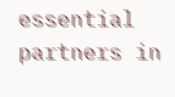essential partners in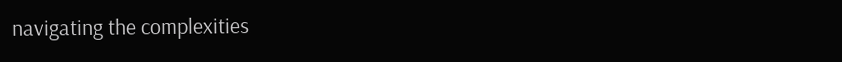navigating the complexities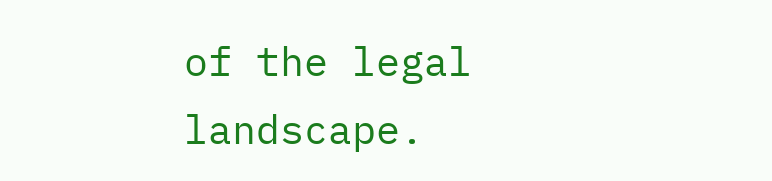of the legal landscape.